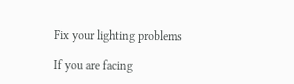Fix your lighting problems

If you are facing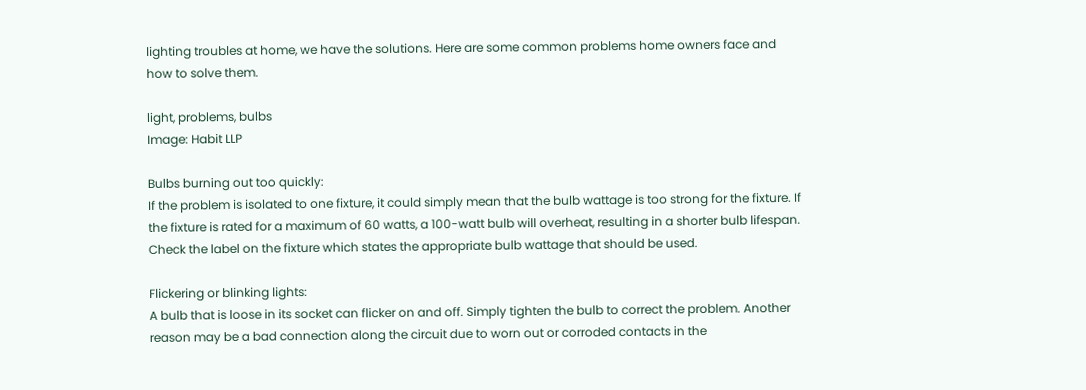lighting troubles at home, we have the solutions. Here are some common problems home owners face and how to solve them.

light, problems, bulbs
Image: Habit LLP

Bulbs burning out too quickly:
If the problem is isolated to one fixture, it could simply mean that the bulb wattage is too strong for the fixture. If the fixture is rated for a maximum of 60 watts, a 100-watt bulb will overheat, resulting in a shorter bulb lifespan. Check the label on the fixture which states the appropriate bulb wattage that should be used.

Flickering or blinking lights:
A bulb that is loose in its socket can flicker on and off. Simply tighten the bulb to correct the problem. Another reason may be a bad connection along the circuit due to worn out or corroded contacts in the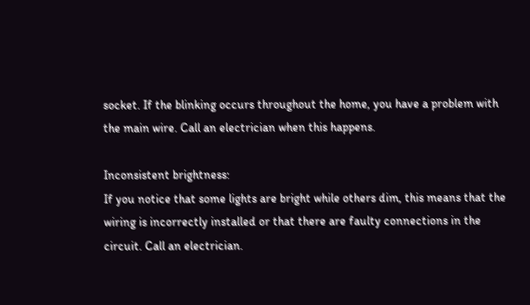socket. If the blinking occurs throughout the home, you have a problem with the main wire. Call an electrician when this happens.

Inconsistent brightness:
If you notice that some lights are bright while others dim, this means that the wiring is incorrectly installed or that there are faulty connections in the circuit. Call an electrician.